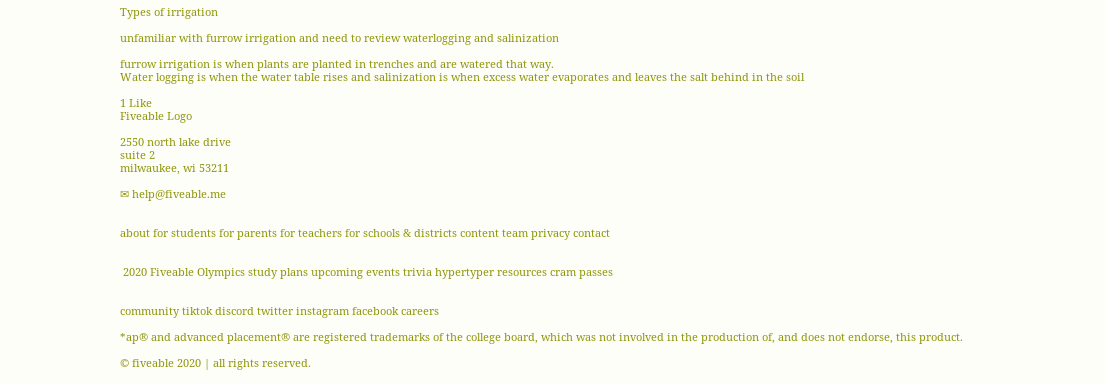Types of irrigation

unfamiliar with furrow irrigation and need to review waterlogging and salinization

furrow irrigation is when plants are planted in trenches and are watered that way.
Water logging is when the water table rises and salinization is when excess water evaporates and leaves the salt behind in the soil

1 Like
Fiveable Logo

2550 north lake drive
suite 2
milwaukee, wi 53211

✉ help@fiveable.me


about for students for parents for teachers for schools & districts content team privacy contact


 2020 Fiveable Olympics study plans upcoming events trivia hypertyper resources cram passes


community tiktok discord twitter instagram facebook careers

*ap® and advanced placement® are registered trademarks of the college board, which was not involved in the production of, and does not endorse, this product.

© fiveable 2020 | all rights reserved.